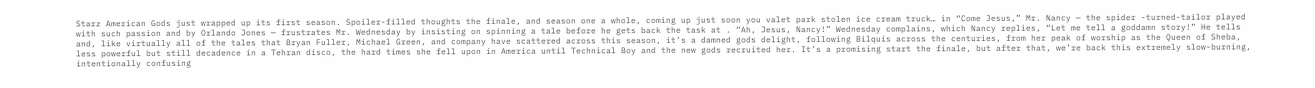Starz American Gods just wrapped up its first season. Spoiler-filled thoughts the finale, and season one a whole, coming up just soon you valet park stolen ice cream truck… in “Come Jesus,” Mr. Nancy — the spider -turned-tailor played with such passion and by Orlando Jones — frustrates Mr. Wednesday by insisting on spinning a tale before he gets back the task at . “Ah, Jesus, Nancy!” Wednesday complains, which Nancy replies, “Let me tell a goddamn story!” He tells and, like virtually all of the tales that Bryan Fuller, Michael Green, and company have scattered across this season, it’s a damned gods delight, following Bilquis across the centuries, from her peak of worship as the Queen of Sheba, less powerful but still decadence in a Tehran disco, the hard times she fell upon in America until Technical Boy and the new gods recruited her. It’s a promising start the finale, but after that, we’re back this extremely slow-burning, intentionally confusing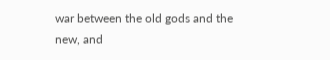war between the old gods and the new, and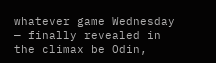whatever game Wednesday — finally revealed in the climax be Odin,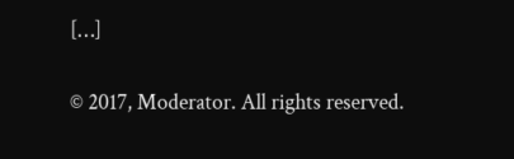[…]

© 2017, Moderator. All rights reserved.